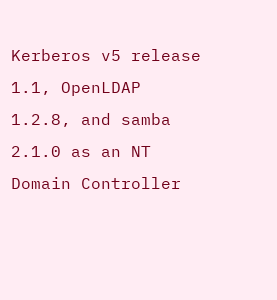Kerberos v5 release 1.1, OpenLDAP 1.2.8, and samba 2.1.0 as an NT Domain Controller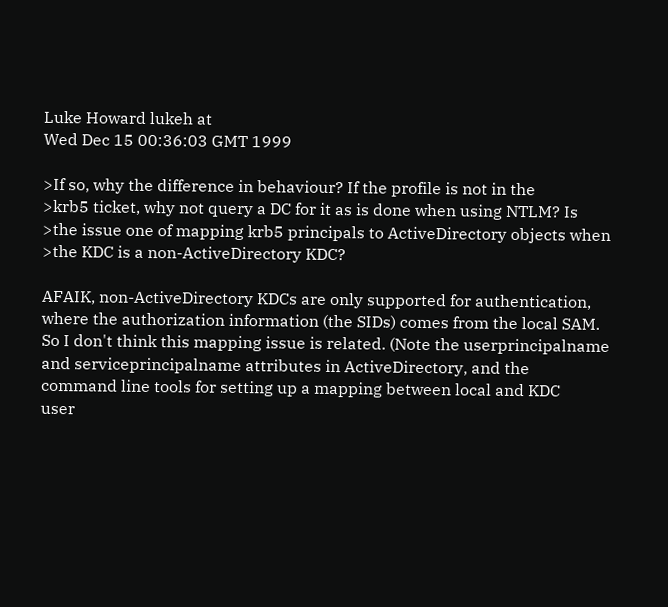Luke Howard lukeh at
Wed Dec 15 00:36:03 GMT 1999

>If so, why the difference in behaviour? If the profile is not in the
>krb5 ticket, why not query a DC for it as is done when using NTLM? Is
>the issue one of mapping krb5 principals to ActiveDirectory objects when
>the KDC is a non-ActiveDirectory KDC?

AFAIK, non-ActiveDirectory KDCs are only supported for authentication,
where the authorization information (the SIDs) comes from the local SAM.
So I don't think this mapping issue is related. (Note the userprincipalname
and serviceprincipalname attributes in ActiveDirectory, and the
command line tools for setting up a mapping between local and KDC
user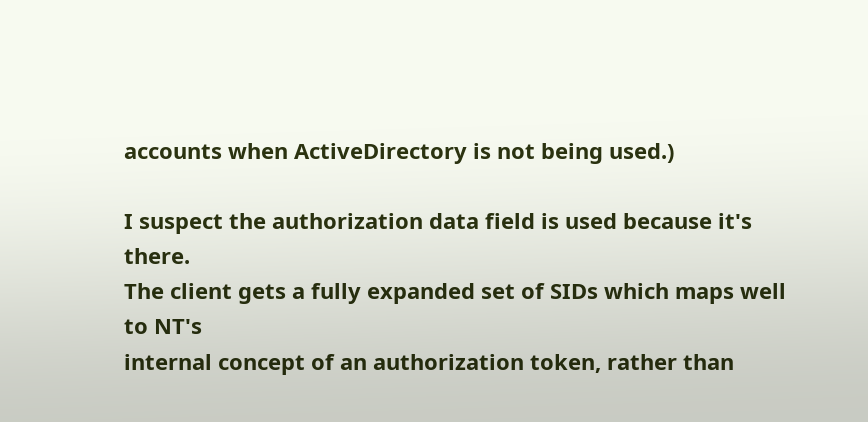accounts when ActiveDirectory is not being used.)

I suspect the authorization data field is used because it's there.
The client gets a fully expanded set of SIDs which maps well to NT's
internal concept of an authorization token, rather than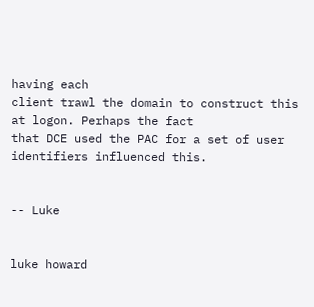having each
client trawl the domain to construct this at logon. Perhaps the fact
that DCE used the PAC for a set of user identifiers influenced this.


-- Luke


luke howard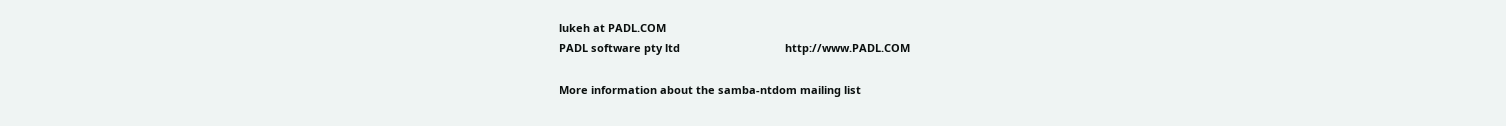lukeh at PADL.COM
PADL software pty ltd                                   http://www.PADL.COM

More information about the samba-ntdom mailing list